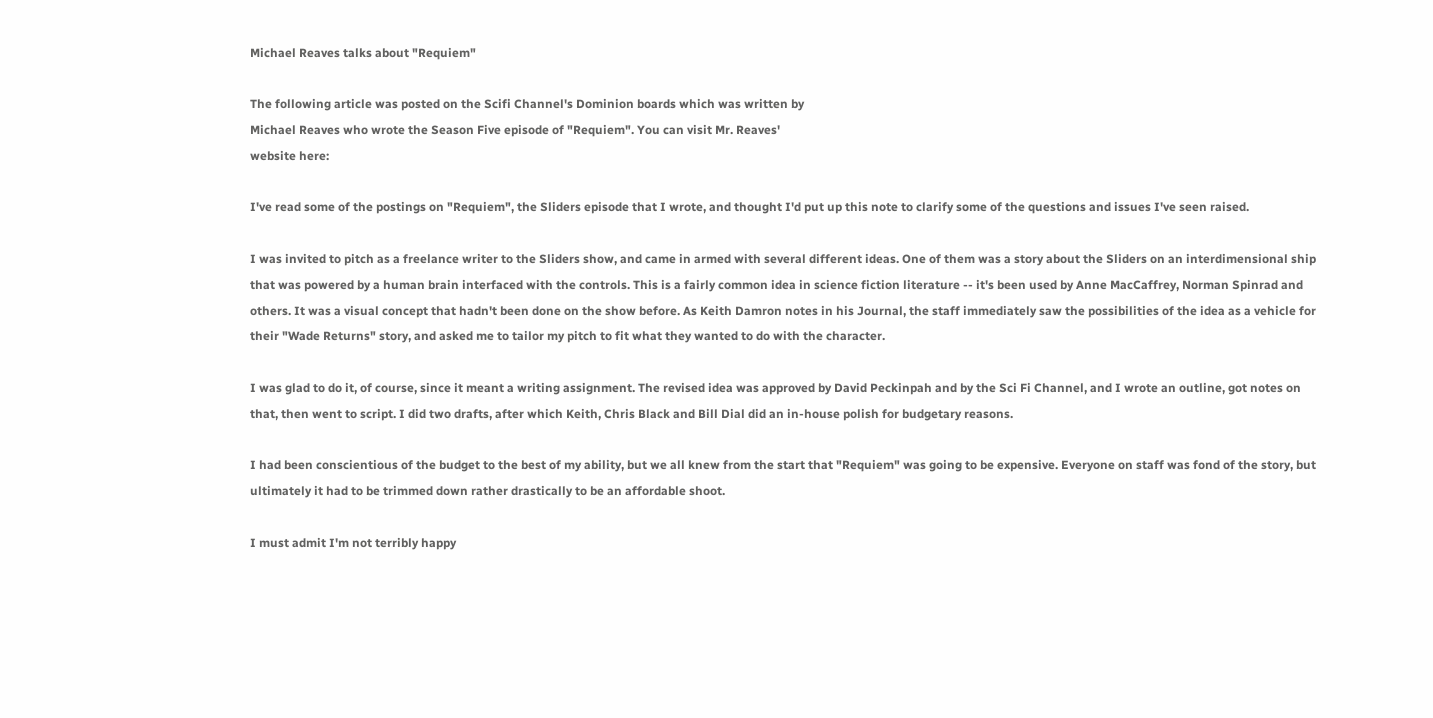Michael Reaves talks about "Requiem"

The following article was posted on the Scifi Channel's Dominion boards which was written by
Michael Reaves who wrote the Season Five episode of "Requiem". You can visit Mr. Reaves'
website here:

I've read some of the postings on "Requiem", the Sliders episode that I wrote, and thought I'd put up this note to clarify some of the questions and issues I've seen raised.

I was invited to pitch as a freelance writer to the Sliders show, and came in armed with several different ideas. One of them was a story about the Sliders on an interdimensional ship that was powered by a human brain interfaced with the controls. This is a fairly common idea in science fiction literature -- it's been used by Anne MacCaffrey, Norman Spinrad and others. It was a visual concept that hadn't been done on the show before. As Keith Damron notes in his Journal, the staff immediately saw the possibilities of the idea as a vehicle for their "Wade Returns" story, and asked me to tailor my pitch to fit what they wanted to do with the character.

I was glad to do it, of course, since it meant a writing assignment. The revised idea was approved by David Peckinpah and by the Sci Fi Channel, and I wrote an outline, got notes on that, then went to script. I did two drafts, after which Keith, Chris Black and Bill Dial did an in-house polish for budgetary reasons.

I had been conscientious of the budget to the best of my ability, but we all knew from the start that "Requiem" was going to be expensive. Everyone on staff was fond of the story, but ultimately it had to be trimmed down rather drastically to be an affordable shoot.

I must admit I'm not terribly happy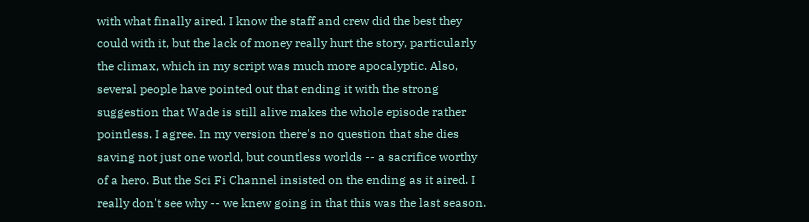with what finally aired. I know the staff and crew did the best they could with it, but the lack of money really hurt the story, particularly the climax, which in my script was much more apocalyptic. Also, several people have pointed out that ending it with the strong suggestion that Wade is still alive makes the whole episode rather pointless. I agree. In my version there's no question that she dies saving not just one world, but countless worlds -- a sacrifice worthy of a hero. But the Sci Fi Channel insisted on the ending as it aired. I really don't see why -- we knew going in that this was the last season.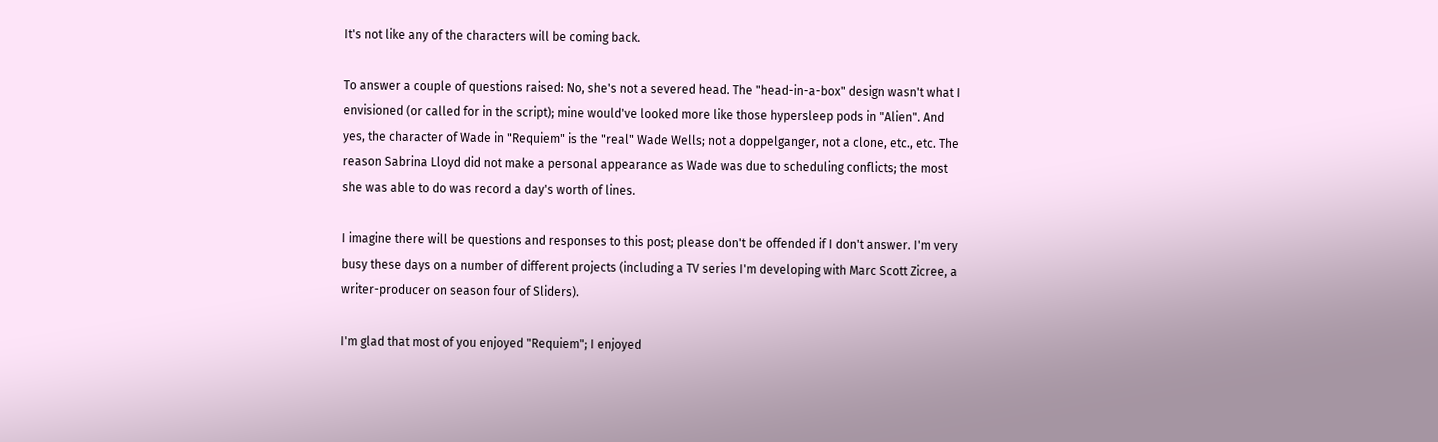It's not like any of the characters will be coming back.

To answer a couple of questions raised: No, she's not a severed head. The "head-in-a-box" design wasn't what I envisioned (or called for in the script); mine would've looked more like those hypersleep pods in "Alien". And yes, the character of Wade in "Requiem" is the "real" Wade Wells; not a doppelganger, not a clone, etc., etc. The reason Sabrina Lloyd did not make a personal appearance as Wade was due to scheduling conflicts; the most she was able to do was record a day's worth of lines.

I imagine there will be questions and responses to this post; please don't be offended if I don't answer. I'm very busy these days on a number of different projects (including a TV series I'm developing with Marc Scott Zicree, a writer-producer on season four of Sliders).

I'm glad that most of you enjoyed "Requiem"; I enjoyed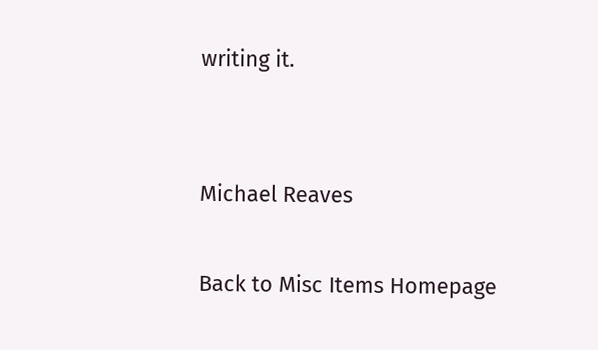writing it.


Michael Reaves

Back to Misc Items Homepage